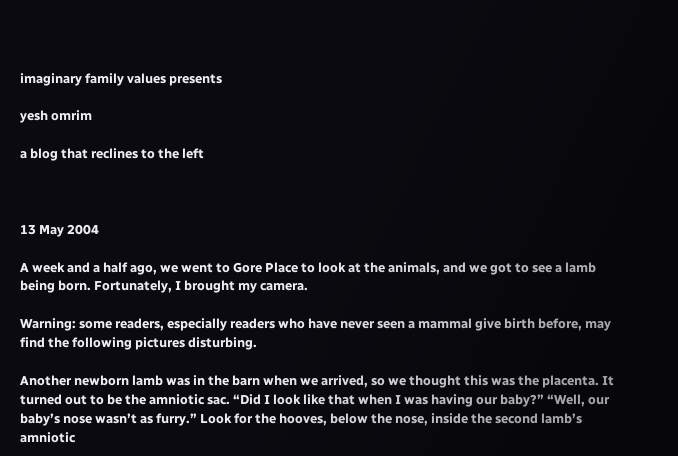imaginary family values presents

yesh omrim

a blog that reclines to the left



13 May 2004

A week and a half ago, we went to Gore Place to look at the animals, and we got to see a lamb being born. Fortunately, I brought my camera.

Warning: some readers, especially readers who have never seen a mammal give birth before, may find the following pictures disturbing.

Another newborn lamb was in the barn when we arrived, so we thought this was the placenta. It turned out to be the amniotic sac. “Did I look like that when I was having our baby?” “Well, our baby’s nose wasn’t as furry.” Look for the hooves, below the nose, inside the second lamb’s amniotic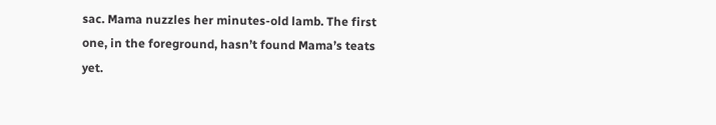sac. Mama nuzzles her minutes-old lamb. The first one, in the foreground, hasn’t found Mama’s teats yet.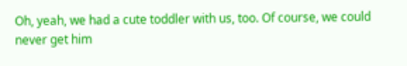Oh, yeah, we had a cute toddler with us, too. Of course, we could never get him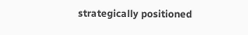strategically positioned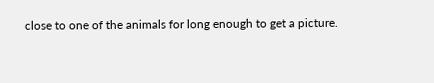close to one of the animals for long enough to get a picture.